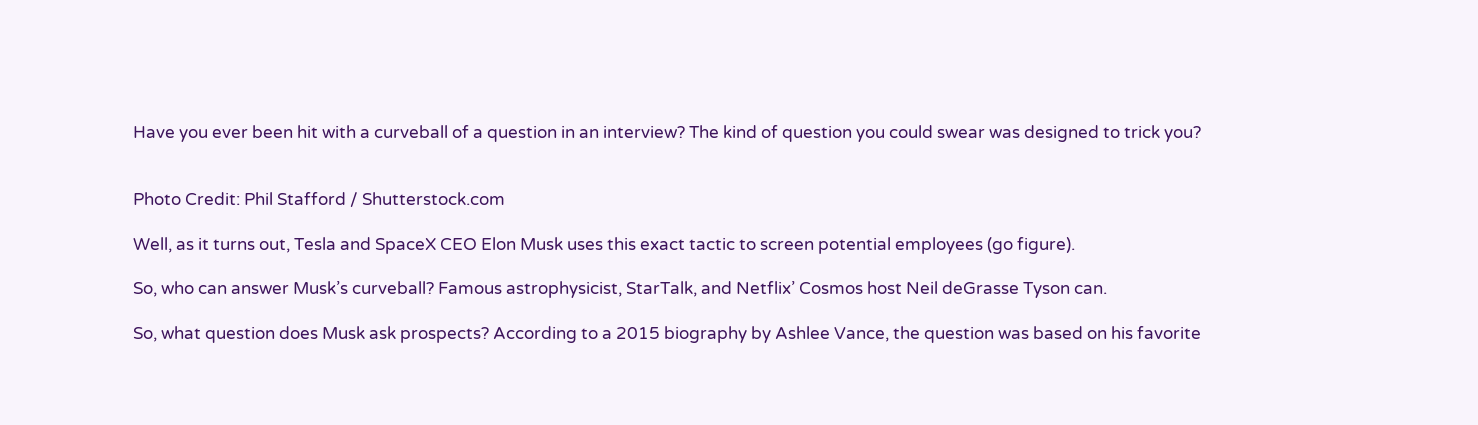Have you ever been hit with a curveball of a question in an interview? The kind of question you could swear was designed to trick you?


Photo Credit: Phil Stafford / Shutterstock.com

Well, as it turns out, Tesla and SpaceX CEO Elon Musk uses this exact tactic to screen potential employees (go figure).

So, who can answer Musk’s curveball? Famous astrophysicist, StarTalk, and Netflix’ Cosmos host Neil deGrasse Tyson can.

So, what question does Musk ask prospects? According to a 2015 biography by Ashlee Vance, the question was based on his favorite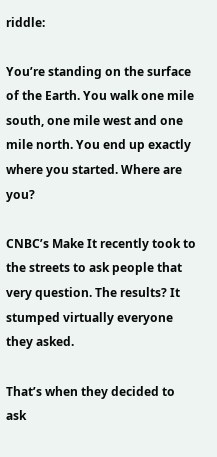riddle:

You’re standing on the surface of the Earth. You walk one mile south, one mile west and one mile north. You end up exactly where you started. Where are you?

CNBC’s Make It recently took to the streets to ask people that very question. The results? It stumped virtually everyone they asked.

That’s when they decided to ask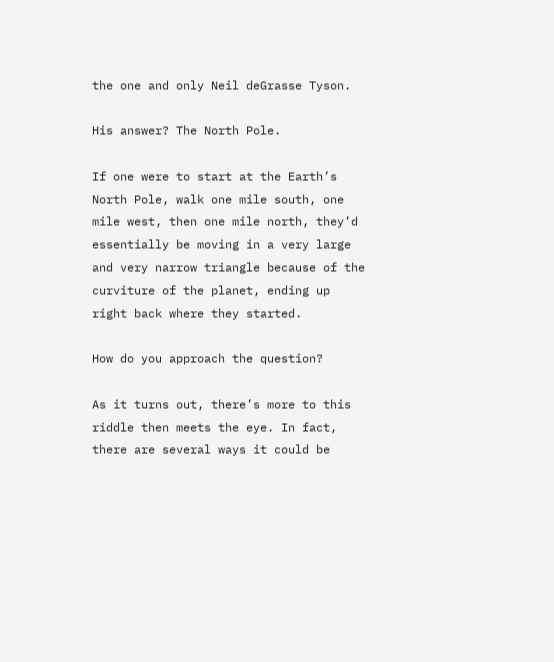the one and only Neil deGrasse Tyson.

His answer? The North Pole.

If one were to start at the Earth’s North Pole, walk one mile south, one mile west, then one mile north, they’d essentially be moving in a very large and very narrow triangle because of the curviture of the planet, ending up right back where they started.

How do you approach the question?

As it turns out, there’s more to this riddle then meets the eye. In fact, there are several ways it could be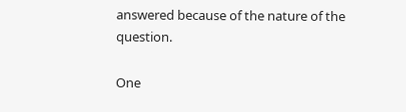answered because of the nature of the question.

One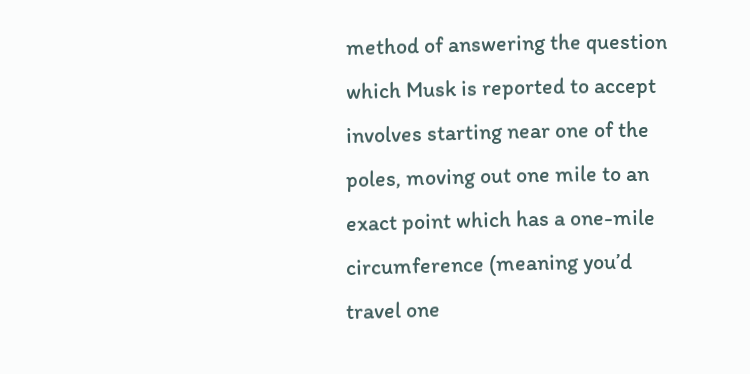method of answering the question which Musk is reported to accept involves starting near one of the poles, moving out one mile to an exact point which has a one-mile circumference (meaning you’d travel one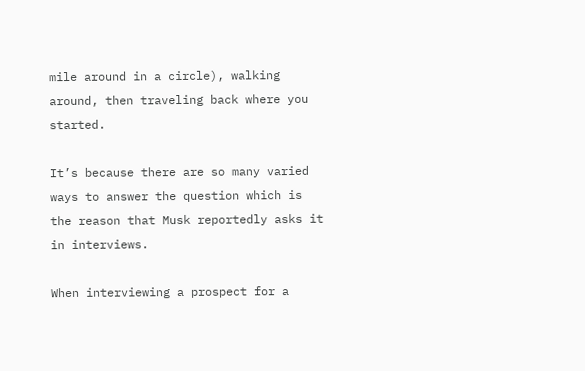mile around in a circle), walking around, then traveling back where you started.

It’s because there are so many varied ways to answer the question which is the reason that Musk reportedly asks it in interviews.

When interviewing a prospect for a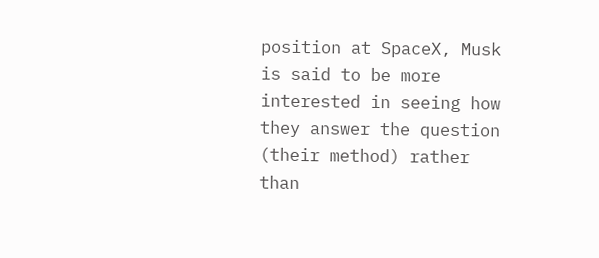position at SpaceX, Musk is said to be more interested in seeing how they answer the question (their method) rather than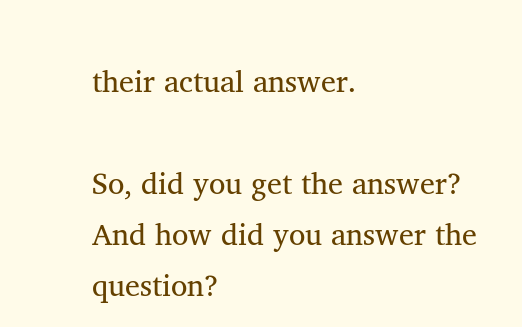their actual answer.

So, did you get the answer? And how did you answer the question?